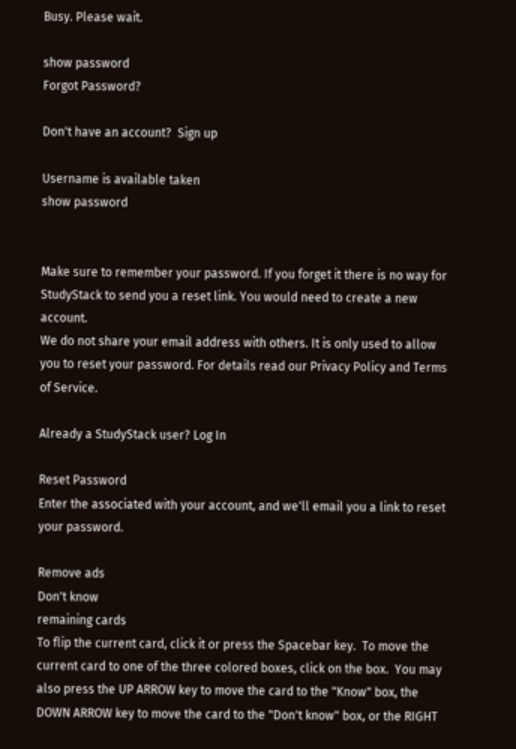Busy. Please wait.

show password
Forgot Password?

Don't have an account?  Sign up

Username is available taken
show password


Make sure to remember your password. If you forget it there is no way for StudyStack to send you a reset link. You would need to create a new account.
We do not share your email address with others. It is only used to allow you to reset your password. For details read our Privacy Policy and Terms of Service.

Already a StudyStack user? Log In

Reset Password
Enter the associated with your account, and we'll email you a link to reset your password.

Remove ads
Don't know
remaining cards
To flip the current card, click it or press the Spacebar key.  To move the current card to one of the three colored boxes, click on the box.  You may also press the UP ARROW key to move the card to the "Know" box, the DOWN ARROW key to move the card to the "Don't know" box, or the RIGHT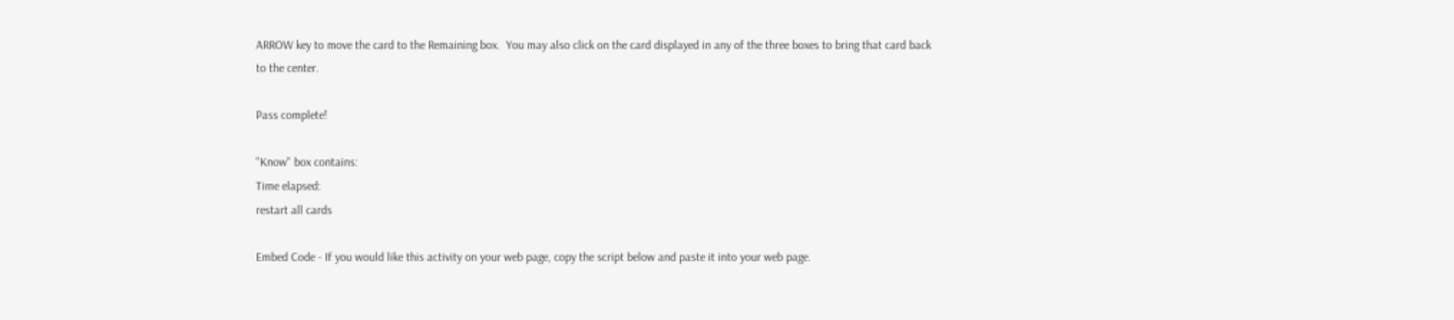ARROW key to move the card to the Remaining box.  You may also click on the card displayed in any of the three boxes to bring that card back to the center.

Pass complete!

"Know" box contains:
Time elapsed:
restart all cards

Embed Code - If you would like this activity on your web page, copy the script below and paste it into your web page.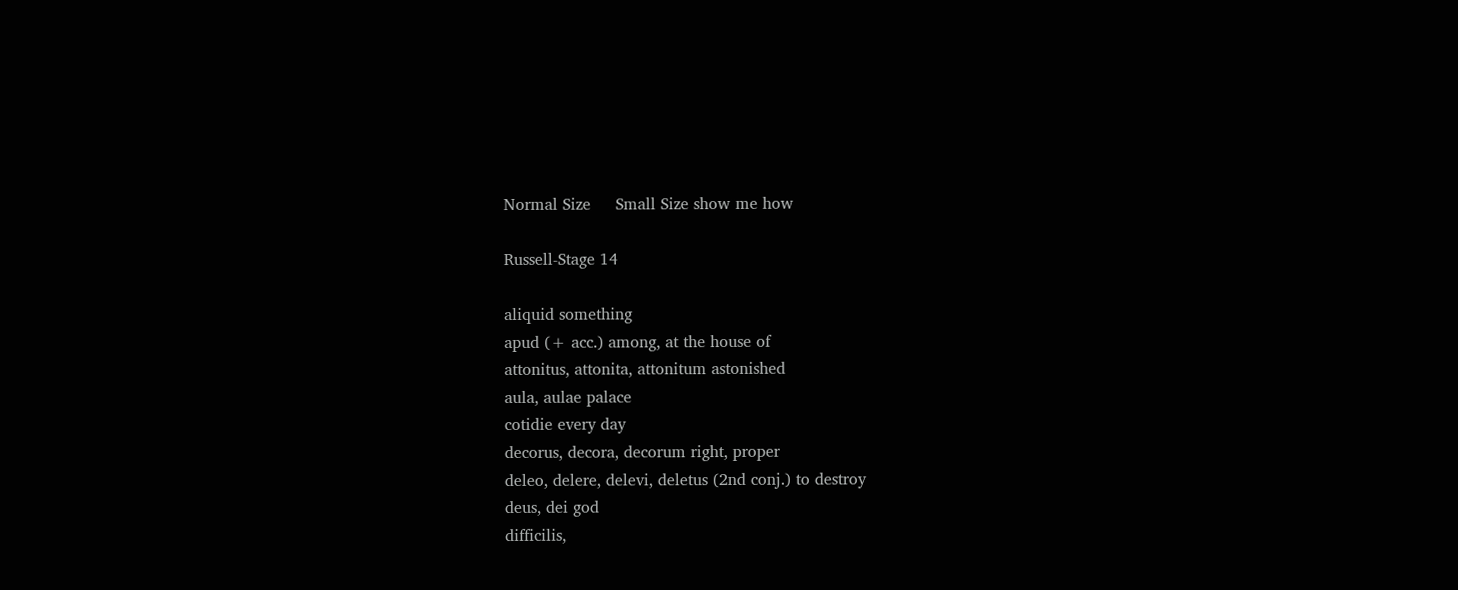Normal Size     Small Size show me how

Russell-Stage 14

aliquid something
apud (+ acc.) among, at the house of
attonitus, attonita, attonitum astonished
aula, aulae palace
cotidie every day
decorus, decora, decorum right, proper
deleo, delere, delevi, deletus (2nd conj.) to destroy
deus, dei god
difficilis,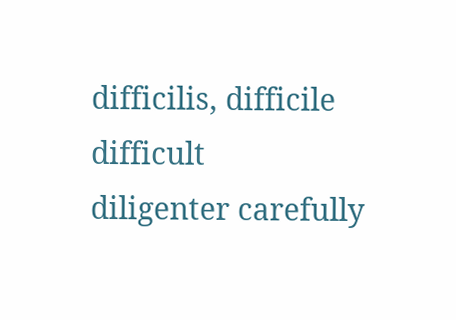difficilis, difficile difficult
diligenter carefully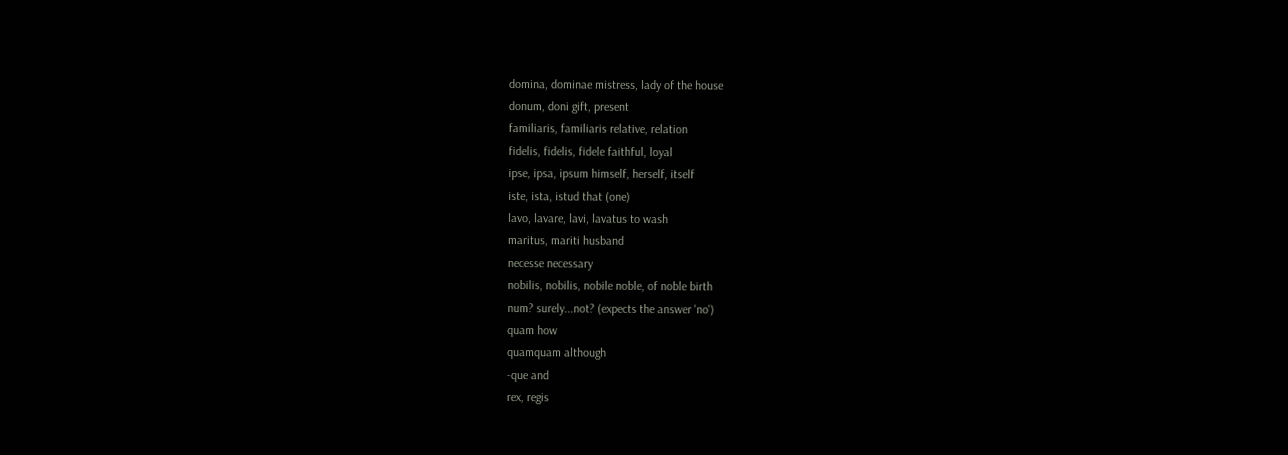domina, dominae mistress, lady of the house
donum, doni gift, present
familiaris, familiaris relative, relation
fidelis, fidelis, fidele faithful, loyal
ipse, ipsa, ipsum himself, herself, itself
iste, ista, istud that (one)
lavo, lavare, lavi, lavatus to wash
maritus, mariti husband
necesse necessary
nobilis, nobilis, nobile noble, of noble birth
num? surely...not? (expects the answer 'no')
quam how
quamquam although
-que and
rex, regis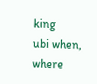king
ubi when, where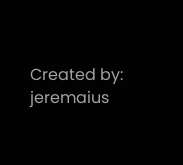Created by: jeremaius